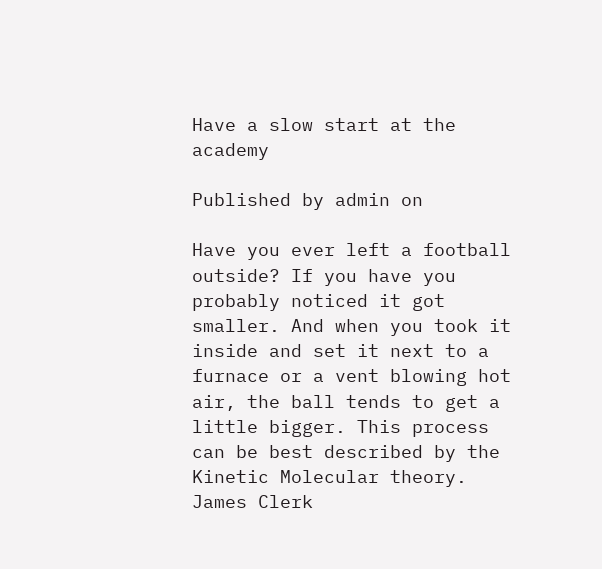Have a slow start at the academy

Published by admin on

Have you ever left a football outside? If you have you probably noticed it got smaller. And when you took it inside and set it next to a furnace or a vent blowing hot air, the ball tends to get a little bigger. This process can be best described by the Kinetic Molecular theory. James Clerk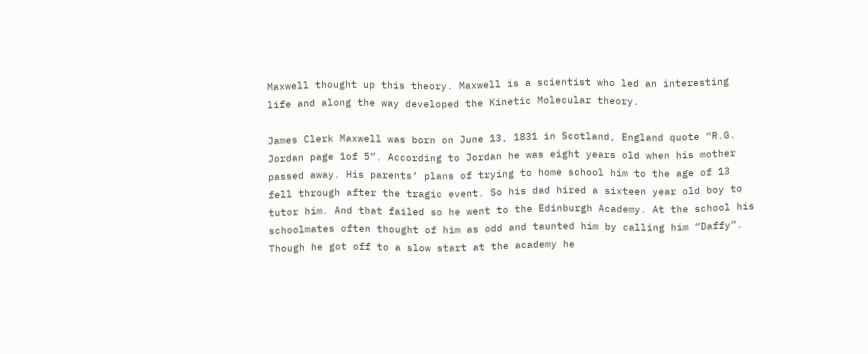Maxwell thought up this theory. Maxwell is a scientist who led an interesting life and along the way developed the Kinetic Molecular theory.

James Clerk Maxwell was born on June 13, 1831 in Scotland, England quote “R.G. Jordan page 1of 5”. According to Jordan he was eight years old when his mother passed away. His parents’ plans of trying to home school him to the age of 13 fell through after the tragic event. So his dad hired a sixteen year old boy to tutor him. And that failed so he went to the Edinburgh Academy. At the school his schoolmates often thought of him as odd and taunted him by calling him “Daffy”. Though he got off to a slow start at the academy he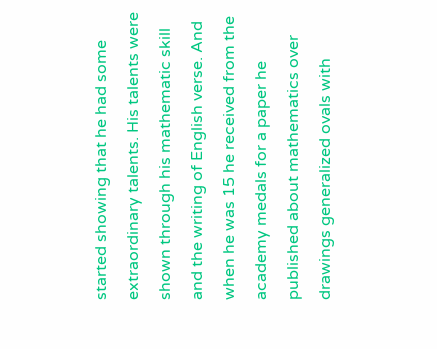started showing that he had some extraordinary talents. His talents were shown through his mathematic skill and the writing of English verse. And when he was 15 he received from the academy medals for a paper he published about mathematics over drawings generalized ovals with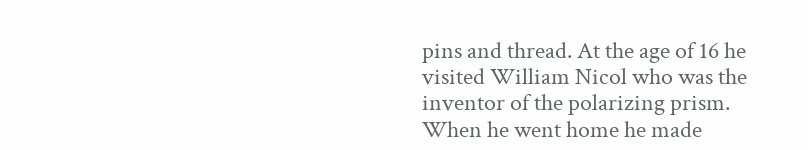pins and thread. At the age of 16 he visited William Nicol who was the inventor of the polarizing prism. When he went home he made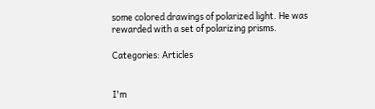some colored drawings of polarized light. He was rewarded with a set of polarizing prisms.

Categories: Articles


I'm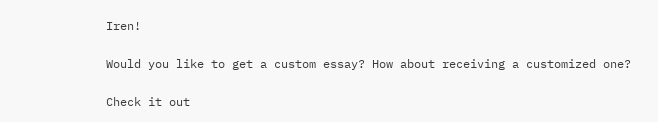Iren!

Would you like to get a custom essay? How about receiving a customized one?

Check it out